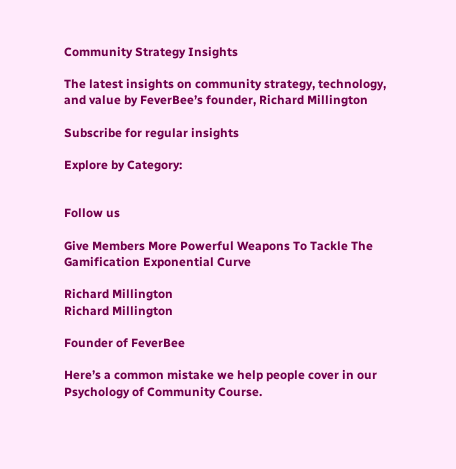Community Strategy Insights

The latest insights on community strategy, technology, and value by FeverBee’s founder, Richard Millington

Subscribe for regular insights

Explore by Category:


Follow us

Give Members More Powerful Weapons To Tackle The Gamification Exponential Curve

Richard Millington
Richard Millington

Founder of FeverBee

Here’s a common mistake we help people cover in our Psychology of Community Course.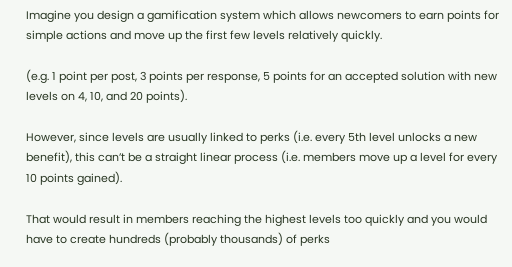Imagine you design a gamification system which allows newcomers to earn points for simple actions and move up the first few levels relatively quickly.

(e.g. 1 point per post, 3 points per response, 5 points for an accepted solution with new levels on 4, 10, and 20 points).

However, since levels are usually linked to perks (i.e. every 5th level unlocks a new benefit), this can’t be a straight linear process (i.e. members move up a level for every 10 points gained).

That would result in members reaching the highest levels too quickly and you would have to create hundreds (probably thousands) of perks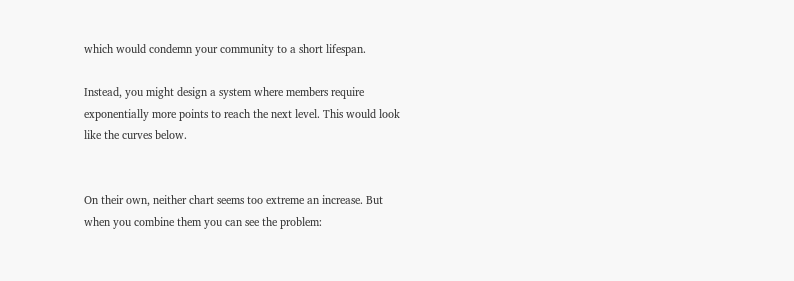which would condemn your community to a short lifespan.

Instead, you might design a system where members require exponentially more points to reach the next level. This would look like the curves below.


On their own, neither chart seems too extreme an increase. But when you combine them you can see the problem: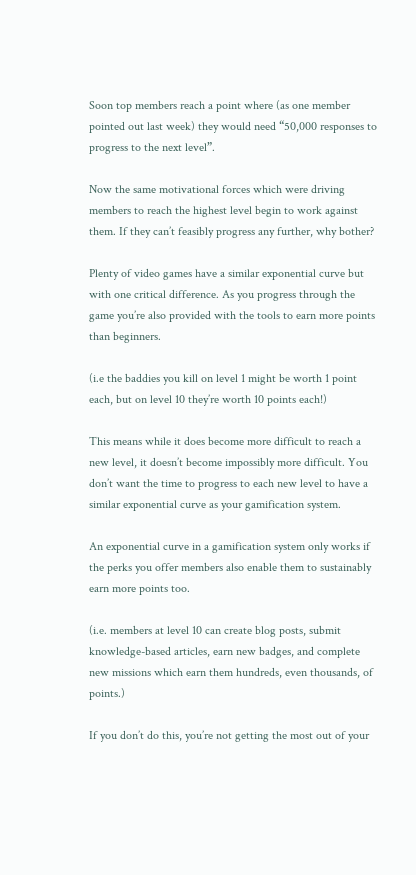Soon top members reach a point where (as one member pointed out last week) they would need “50,000 responses to progress to the next level”.

Now the same motivational forces which were driving members to reach the highest level begin to work against them. If they can’t feasibly progress any further, why bother?

Plenty of video games have a similar exponential curve but with one critical difference. As you progress through the game you’re also provided with the tools to earn more points than beginners.

(i.e the baddies you kill on level 1 might be worth 1 point each, but on level 10 they’re worth 10 points each!)

This means while it does become more difficult to reach a new level, it doesn’t become impossibly more difficult. You don’t want the time to progress to each new level to have a similar exponential curve as your gamification system.

An exponential curve in a gamification system only works if the perks you offer members also enable them to sustainably earn more points too.

(i.e. members at level 10 can create blog posts, submit knowledge-based articles, earn new badges, and complete new missions which earn them hundreds, even thousands, of points.)

If you don’t do this, you’re not getting the most out of your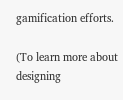gamification efforts.

(To learn more about designing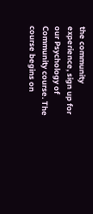the community experience, sign up for our Psychology of Community course. The course begins on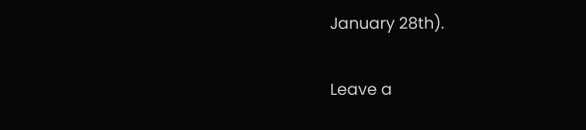January 28th).

Leave a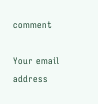comment

Your email address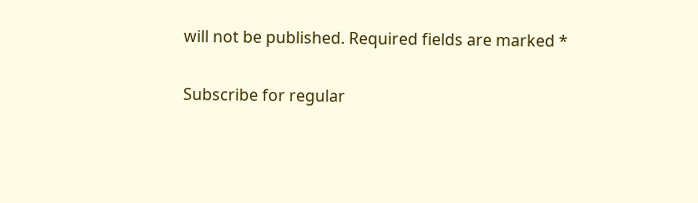will not be published. Required fields are marked *

Subscribe for regular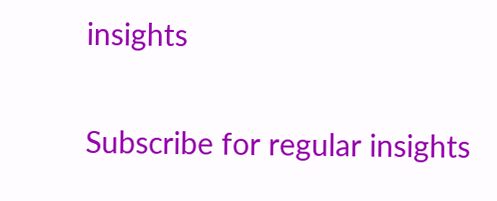insights

Subscribe for regular insights